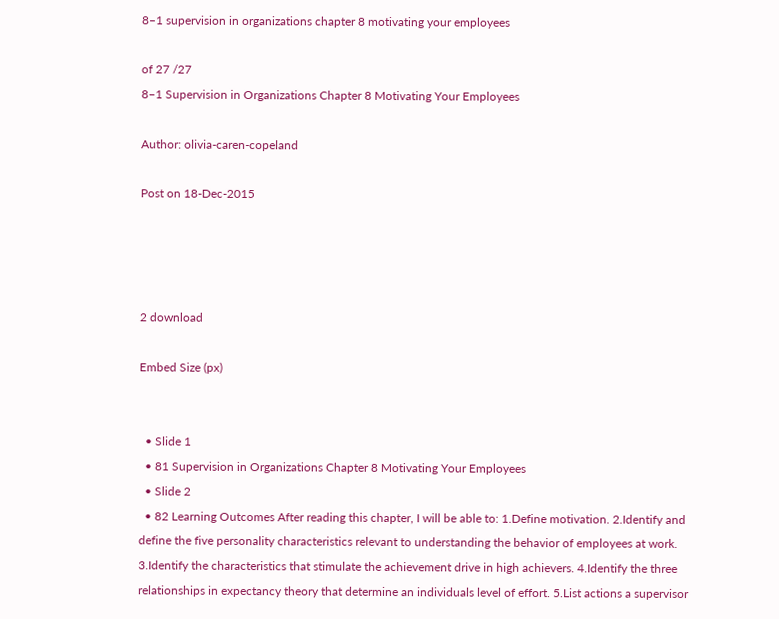8–1 supervision in organizations chapter 8 motivating your employees

of 27 /27
8–1 Supervision in Organizations Chapter 8 Motivating Your Employees

Author: olivia-caren-copeland

Post on 18-Dec-2015




2 download

Embed Size (px)


  • Slide 1
  • 81 Supervision in Organizations Chapter 8 Motivating Your Employees
  • Slide 2
  • 82 Learning Outcomes After reading this chapter, I will be able to: 1.Define motivation. 2.Identify and define the five personality characteristics relevant to understanding the behavior of employees at work. 3.Identify the characteristics that stimulate the achievement drive in high achievers. 4.Identify the three relationships in expectancy theory that determine an individuals level of effort. 5.List actions a supervisor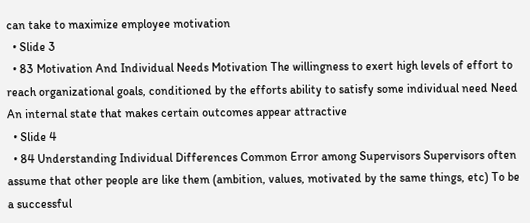can take to maximize employee motivation
  • Slide 3
  • 83 Motivation And Individual Needs Motivation The willingness to exert high levels of effort to reach organizational goals, conditioned by the efforts ability to satisfy some individual need Need An internal state that makes certain outcomes appear attractive
  • Slide 4
  • 84 Understanding Individual Differences Common Error among Supervisors Supervisors often assume that other people are like them (ambition, values, motivated by the same things, etc) To be a successful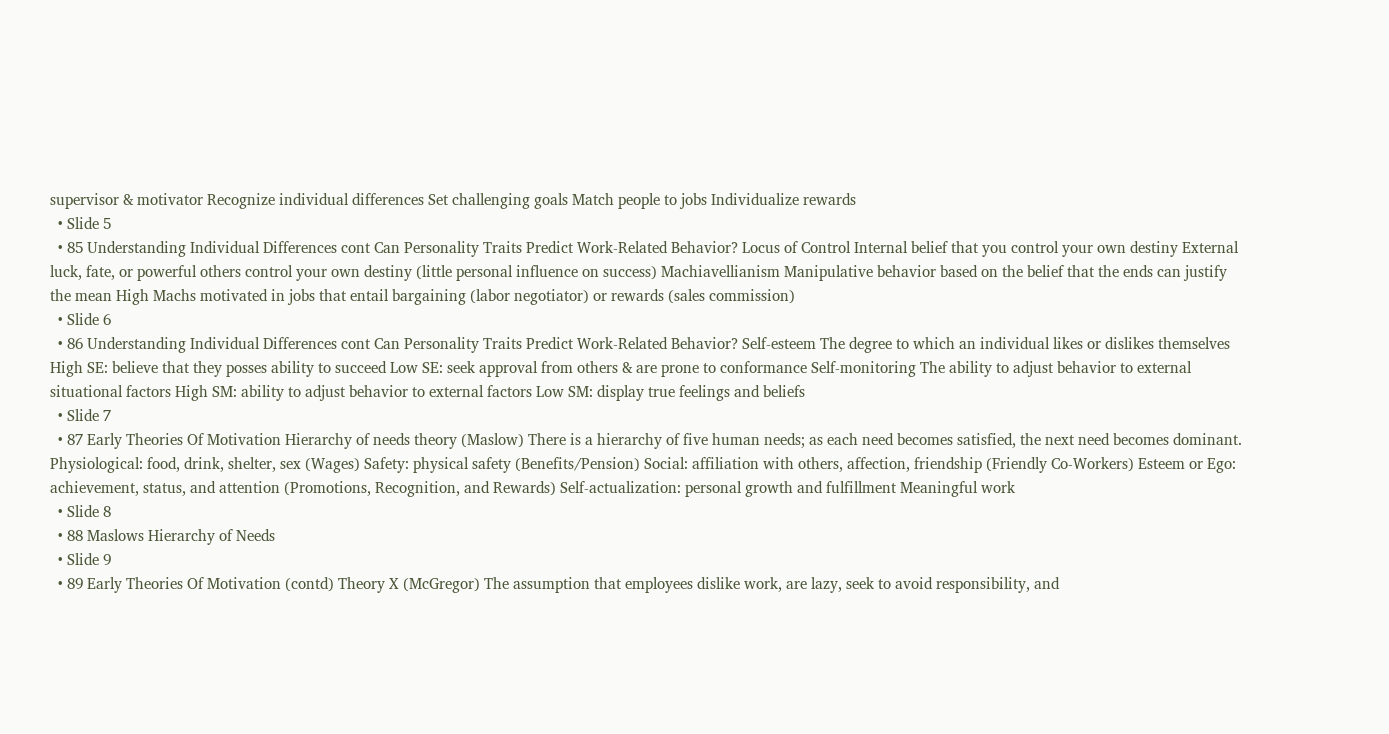supervisor & motivator Recognize individual differences Set challenging goals Match people to jobs Individualize rewards
  • Slide 5
  • 85 Understanding Individual Differences cont Can Personality Traits Predict Work-Related Behavior? Locus of Control Internal belief that you control your own destiny External luck, fate, or powerful others control your own destiny (little personal influence on success) Machiavellianism Manipulative behavior based on the belief that the ends can justify the mean High Machs motivated in jobs that entail bargaining (labor negotiator) or rewards (sales commission)
  • Slide 6
  • 86 Understanding Individual Differences cont Can Personality Traits Predict Work-Related Behavior? Self-esteem The degree to which an individual likes or dislikes themselves High SE: believe that they posses ability to succeed Low SE: seek approval from others & are prone to conformance Self-monitoring The ability to adjust behavior to external situational factors High SM: ability to adjust behavior to external factors Low SM: display true feelings and beliefs
  • Slide 7
  • 87 Early Theories Of Motivation Hierarchy of needs theory (Maslow) There is a hierarchy of five human needs; as each need becomes satisfied, the next need becomes dominant. Physiological: food, drink, shelter, sex (Wages) Safety: physical safety (Benefits/Pension) Social: affiliation with others, affection, friendship (Friendly Co-Workers) Esteem or Ego: achievement, status, and attention (Promotions, Recognition, and Rewards) Self-actualization: personal growth and fulfillment Meaningful work
  • Slide 8
  • 88 Maslows Hierarchy of Needs
  • Slide 9
  • 89 Early Theories Of Motivation (contd) Theory X (McGregor) The assumption that employees dislike work, are lazy, seek to avoid responsibility, and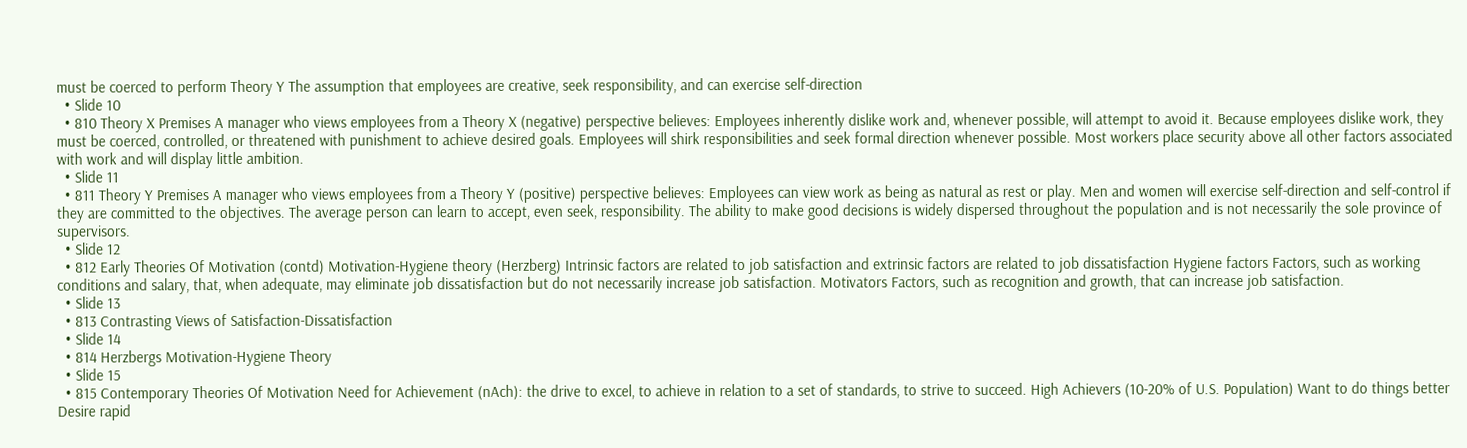must be coerced to perform Theory Y The assumption that employees are creative, seek responsibility, and can exercise self-direction
  • Slide 10
  • 810 Theory X Premises A manager who views employees from a Theory X (negative) perspective believes: Employees inherently dislike work and, whenever possible, will attempt to avoid it. Because employees dislike work, they must be coerced, controlled, or threatened with punishment to achieve desired goals. Employees will shirk responsibilities and seek formal direction whenever possible. Most workers place security above all other factors associated with work and will display little ambition.
  • Slide 11
  • 811 Theory Y Premises A manager who views employees from a Theory Y (positive) perspective believes: Employees can view work as being as natural as rest or play. Men and women will exercise self-direction and self-control if they are committed to the objectives. The average person can learn to accept, even seek, responsibility. The ability to make good decisions is widely dispersed throughout the population and is not necessarily the sole province of supervisors.
  • Slide 12
  • 812 Early Theories Of Motivation (contd) Motivation-Hygiene theory (Herzberg) Intrinsic factors are related to job satisfaction and extrinsic factors are related to job dissatisfaction Hygiene factors Factors, such as working conditions and salary, that, when adequate, may eliminate job dissatisfaction but do not necessarily increase job satisfaction. Motivators Factors, such as recognition and growth, that can increase job satisfaction.
  • Slide 13
  • 813 Contrasting Views of Satisfaction-Dissatisfaction
  • Slide 14
  • 814 Herzbergs Motivation-Hygiene Theory
  • Slide 15
  • 815 Contemporary Theories Of Motivation Need for Achievement (nAch): the drive to excel, to achieve in relation to a set of standards, to strive to succeed. High Achievers (10-20% of U.S. Population) Want to do things better Desire rapid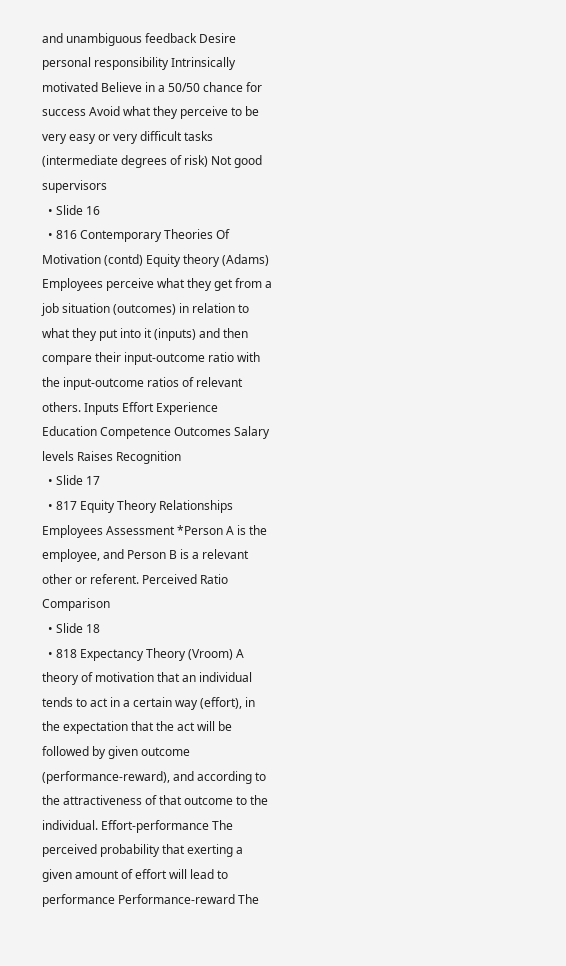and unambiguous feedback Desire personal responsibility Intrinsically motivated Believe in a 50/50 chance for success Avoid what they perceive to be very easy or very difficult tasks (intermediate degrees of risk) Not good supervisors
  • Slide 16
  • 816 Contemporary Theories Of Motivation (contd) Equity theory (Adams) Employees perceive what they get from a job situation (outcomes) in relation to what they put into it (inputs) and then compare their input-outcome ratio with the input-outcome ratios of relevant others. Inputs Effort Experience Education Competence Outcomes Salary levels Raises Recognition
  • Slide 17
  • 817 Equity Theory Relationships Employees Assessment *Person A is the employee, and Person B is a relevant other or referent. Perceived Ratio Comparison
  • Slide 18
  • 818 Expectancy Theory (Vroom) A theory of motivation that an individual tends to act in a certain way (effort), in the expectation that the act will be followed by given outcome (performance-reward), and according to the attractiveness of that outcome to the individual. Effort-performance The perceived probability that exerting a given amount of effort will lead to performance Performance-reward The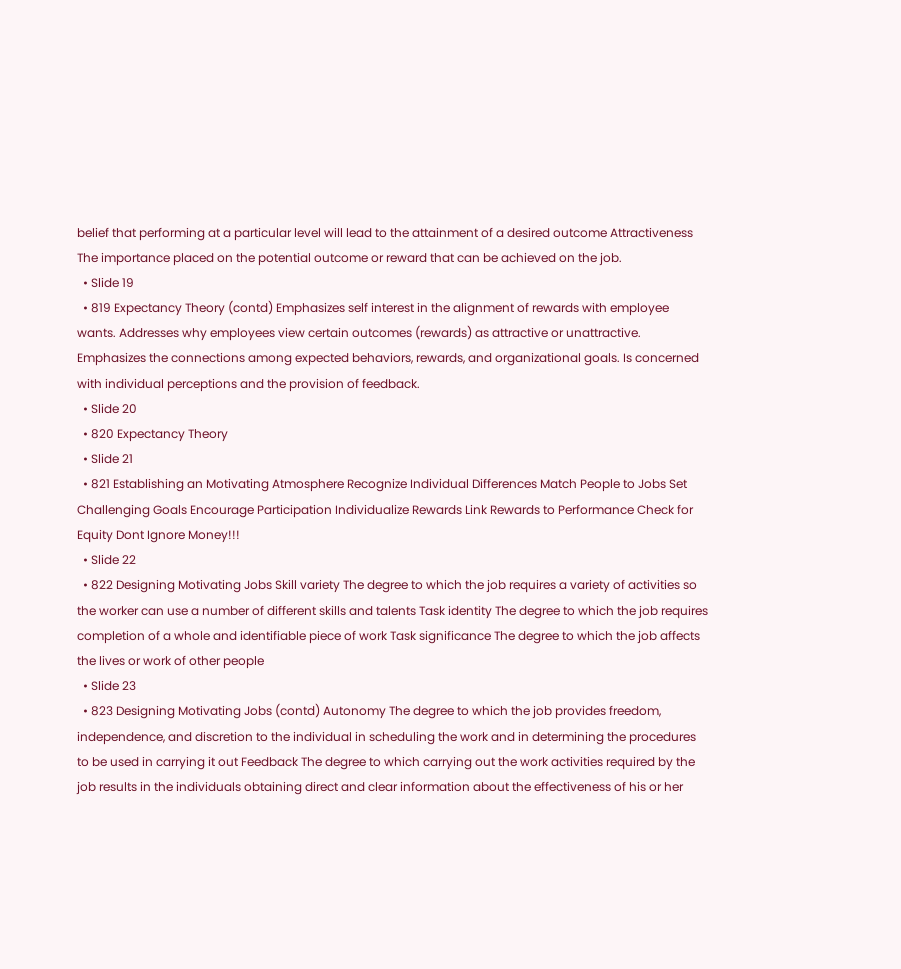belief that performing at a particular level will lead to the attainment of a desired outcome Attractiveness The importance placed on the potential outcome or reward that can be achieved on the job.
  • Slide 19
  • 819 Expectancy Theory (contd) Emphasizes self interest in the alignment of rewards with employee wants. Addresses why employees view certain outcomes (rewards) as attractive or unattractive. Emphasizes the connections among expected behaviors, rewards, and organizational goals. Is concerned with individual perceptions and the provision of feedback.
  • Slide 20
  • 820 Expectancy Theory
  • Slide 21
  • 821 Establishing an Motivating Atmosphere Recognize Individual Differences Match People to Jobs Set Challenging Goals Encourage Participation Individualize Rewards Link Rewards to Performance Check for Equity Dont Ignore Money!!!
  • Slide 22
  • 822 Designing Motivating Jobs Skill variety The degree to which the job requires a variety of activities so the worker can use a number of different skills and talents Task identity The degree to which the job requires completion of a whole and identifiable piece of work Task significance The degree to which the job affects the lives or work of other people
  • Slide 23
  • 823 Designing Motivating Jobs (contd) Autonomy The degree to which the job provides freedom, independence, and discretion to the individual in scheduling the work and in determining the procedures to be used in carrying it out Feedback The degree to which carrying out the work activities required by the job results in the individuals obtaining direct and clear information about the effectiveness of his or her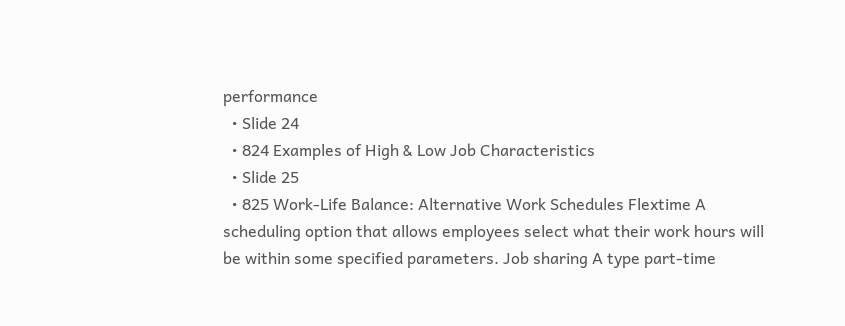performance
  • Slide 24
  • 824 Examples of High & Low Job Characteristics
  • Slide 25
  • 825 Work-Life Balance: Alternative Work Schedules Flextime A scheduling option that allows employees select what their work hours will be within some specified parameters. Job sharing A type part-time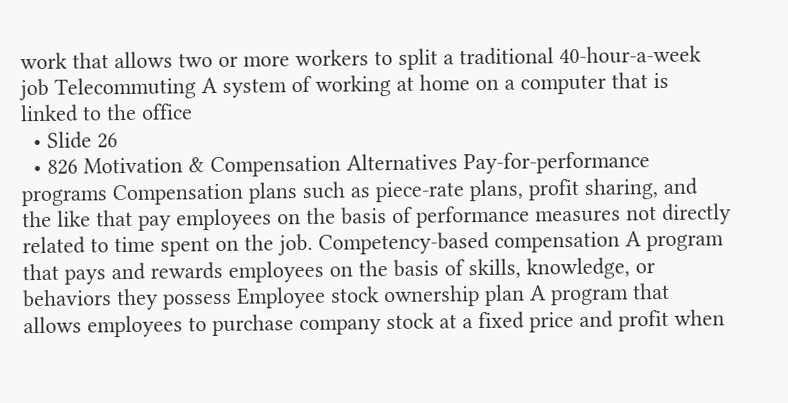work that allows two or more workers to split a traditional 40-hour-a-week job Telecommuting A system of working at home on a computer that is linked to the office
  • Slide 26
  • 826 Motivation & Compensation Alternatives Pay-for-performance programs Compensation plans such as piece-rate plans, profit sharing, and the like that pay employees on the basis of performance measures not directly related to time spent on the job. Competency-based compensation A program that pays and rewards employees on the basis of skills, knowledge, or behaviors they possess Employee stock ownership plan A program that allows employees to purchase company stock at a fixed price and profit when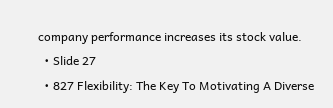company performance increases its stock value.
  • Slide 27
  • 827 Flexibility: The Key To Motivating A Diverse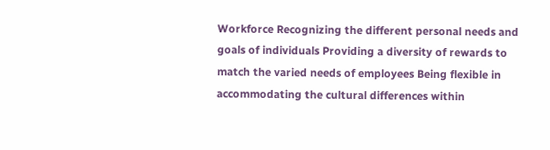Workforce Recognizing the different personal needs and goals of individuals Providing a diversity of rewards to match the varied needs of employees Being flexible in accommodating the cultural differences within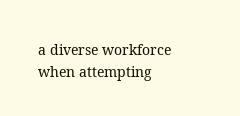a diverse workforce when attempting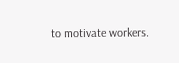to motivate workers.